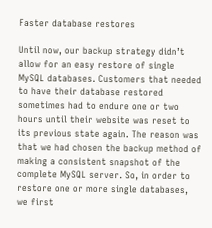Faster database restores

Until now, our backup strategy didn’t allow for an easy restore of single MySQL databases. Customers that needed to have their database restored sometimes had to endure one or two hours until their website was reset to its previous state again. The reason was that we had chosen the backup method of making a consistent snapshot of the complete MySQL server. So, in order to restore one or more single databases, we first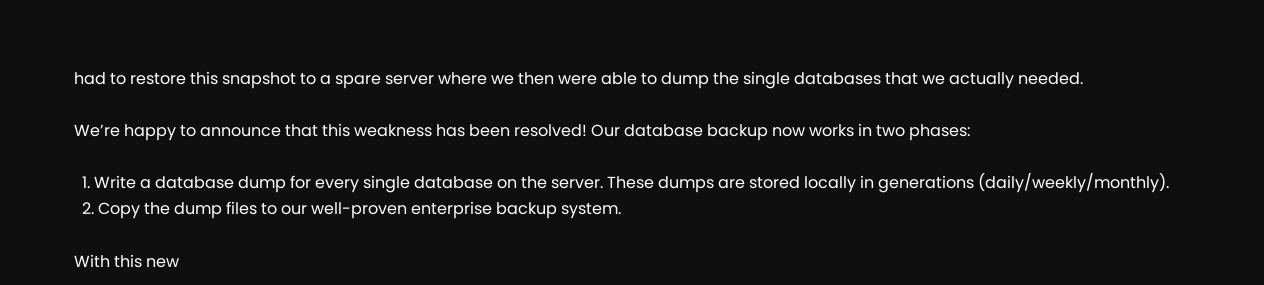had to restore this snapshot to a spare server where we then were able to dump the single databases that we actually needed.

We’re happy to announce that this weakness has been resolved! Our database backup now works in two phases:

  1. Write a database dump for every single database on the server. These dumps are stored locally in generations (daily/weekly/monthly).
  2. Copy the dump files to our well-proven enterprise backup system.

With this new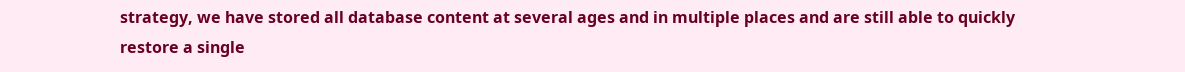strategy, we have stored all database content at several ages and in multiple places and are still able to quickly restore a single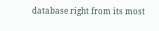database right from its most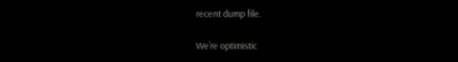recent dump file.

We’re optimistic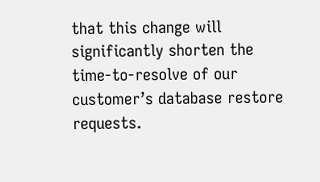that this change will significantly shorten the time-to-resolve of our customer’s database restore requests.